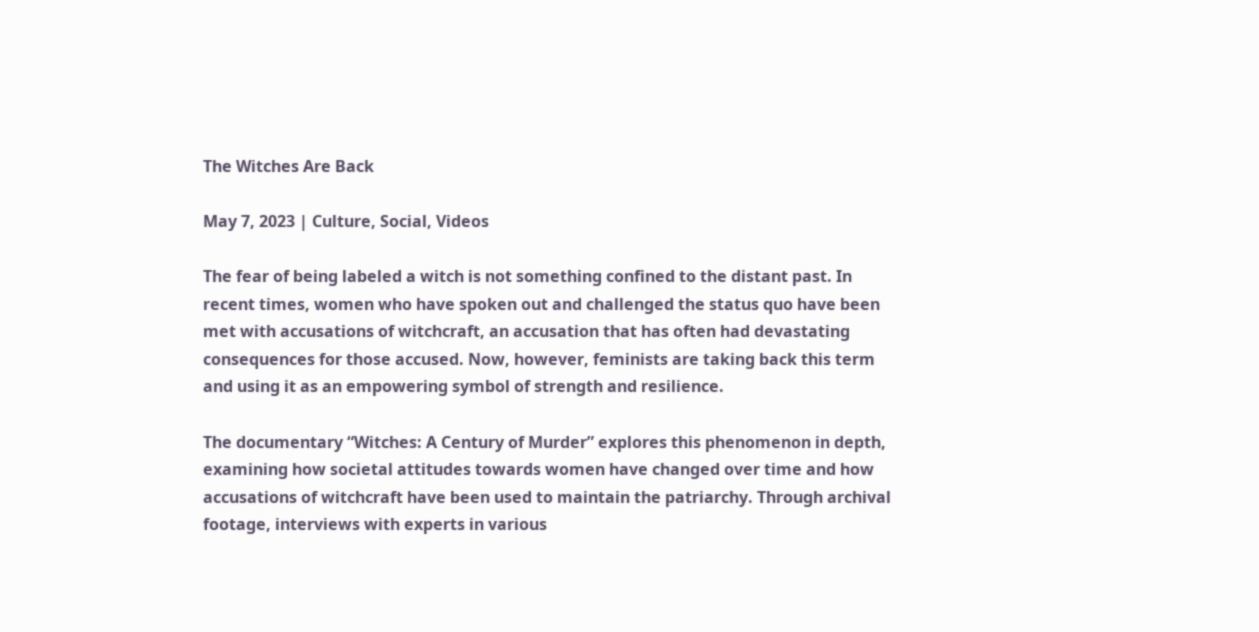The Witches Are Back

May 7, 2023 | Culture, Social, Videos

The fear of being labeled a witch is not something confined to the distant past. In recent times, women who have spoken out and challenged the status quo have been met with accusations of witchcraft, an accusation that has often had devastating consequences for those accused. Now, however, feminists are taking back this term and using it as an empowering symbol of strength and resilience.

The documentary “Witches: A Century of Murder” explores this phenomenon in depth, examining how societal attitudes towards women have changed over time and how accusations of witchcraft have been used to maintain the patriarchy. Through archival footage, interviews with experts in various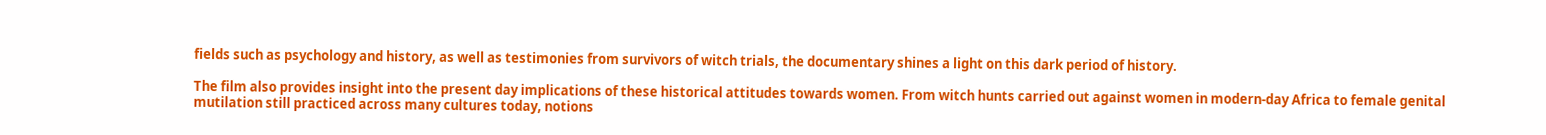fields such as psychology and history, as well as testimonies from survivors of witch trials, the documentary shines a light on this dark period of history.

The film also provides insight into the present day implications of these historical attitudes towards women. From witch hunts carried out against women in modern-day Africa to female genital mutilation still practiced across many cultures today, notions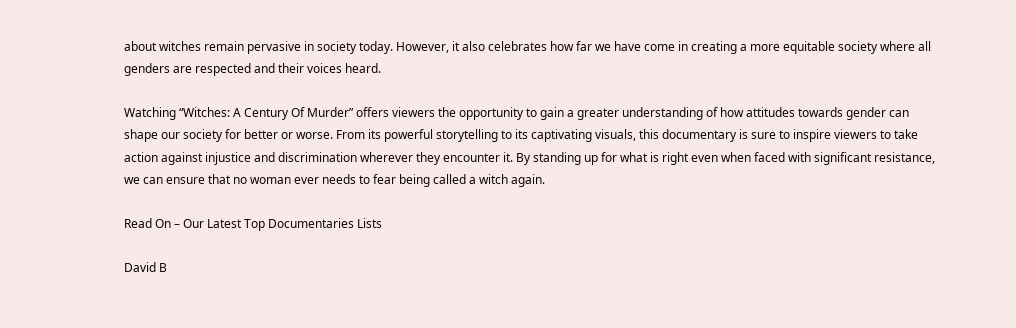about witches remain pervasive in society today. However, it also celebrates how far we have come in creating a more equitable society where all genders are respected and their voices heard.

Watching “Witches: A Century Of Murder” offers viewers the opportunity to gain a greater understanding of how attitudes towards gender can shape our society for better or worse. From its powerful storytelling to its captivating visuals, this documentary is sure to inspire viewers to take action against injustice and discrimination wherever they encounter it. By standing up for what is right even when faced with significant resistance, we can ensure that no woman ever needs to fear being called a witch again.

Read On – Our Latest Top Documentaries Lists

David B